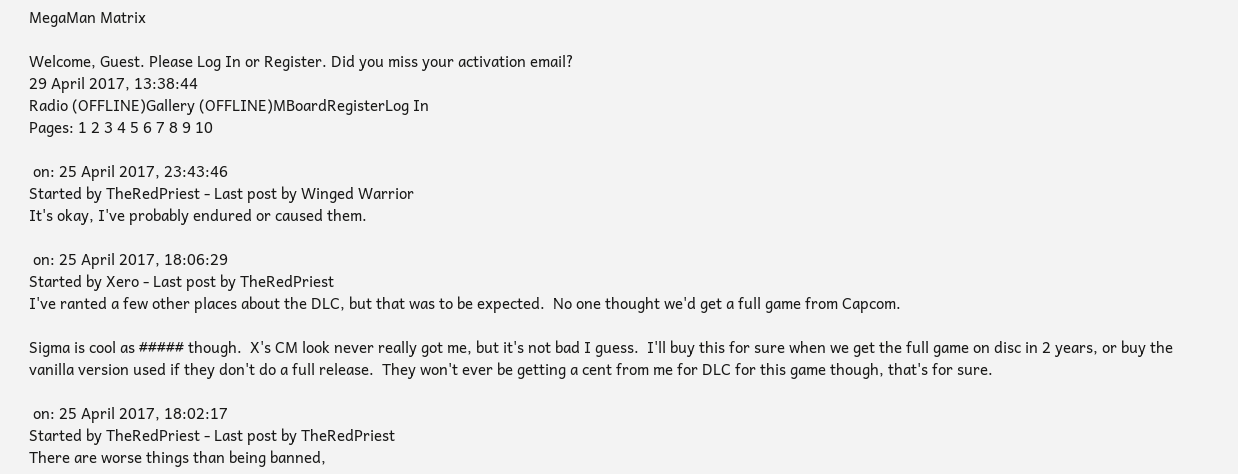MegaMan Matrix

Welcome, Guest. Please Log In or Register. Did you miss your activation email?
29 April 2017, 13:38:44
Radio (OFFLINE)Gallery (OFFLINE)MBoardRegisterLog In
Pages: 1 2 3 4 5 6 7 8 9 10

 on: 25 April 2017, 23:43:46
Started by TheRedPriest - Last post by Winged Warrior
It's okay, I've probably endured or caused them.

 on: 25 April 2017, 18:06:29
Started by Xero - Last post by TheRedPriest
I've ranted a few other places about the DLC, but that was to be expected.  No one thought we'd get a full game from Capcom.

Sigma is cool as ##### though.  X's CM look never really got me, but it's not bad I guess.  I'll buy this for sure when we get the full game on disc in 2 years, or buy the vanilla version used if they don't do a full release.  They won't ever be getting a cent from me for DLC for this game though, that's for sure.

 on: 25 April 2017, 18:02:17
Started by TheRedPriest - Last post by TheRedPriest
There are worse things than being banned,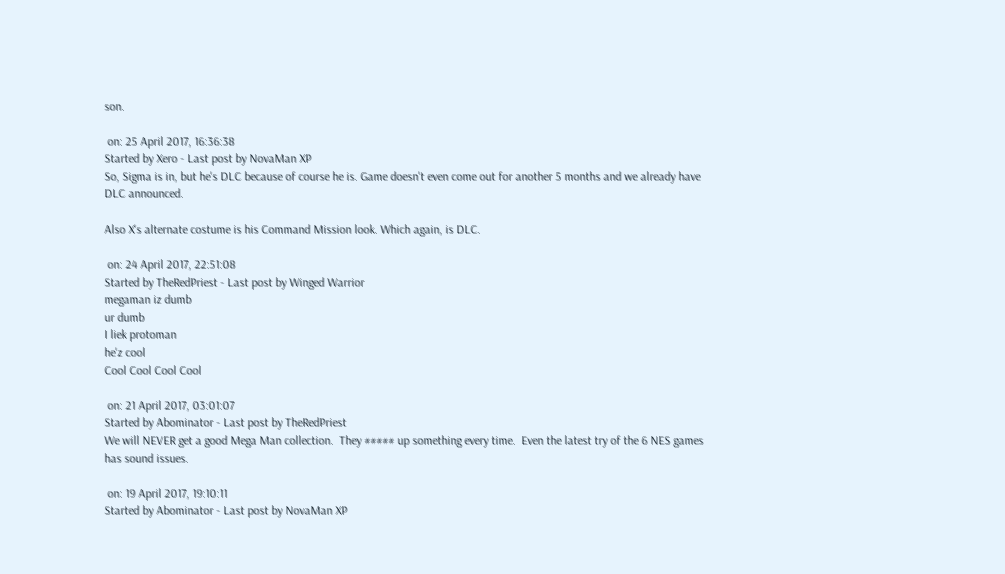son.

 on: 25 April 2017, 16:36:38
Started by Xero - Last post by NovaMan XP
So, Sigma is in, but he's DLC because of course he is. Game doesn't even come out for another 5 months and we already have DLC announced.

Also X's alternate costume is his Command Mission look. Which again, is DLC.

 on: 24 April 2017, 22:51:08
Started by TheRedPriest - Last post by Winged Warrior
megaman iz dumb
ur dumb
I liek protoman
he'z cool
Cool Cool Cool Cool

 on: 21 April 2017, 03:01:07
Started by Abominator - Last post by TheRedPriest
We will NEVER get a good Mega Man collection.  They ##### up something every time.  Even the latest try of the 6 NES games has sound issues.

 on: 19 April 2017, 19:10:11
Started by Abominator - Last post by NovaMan XP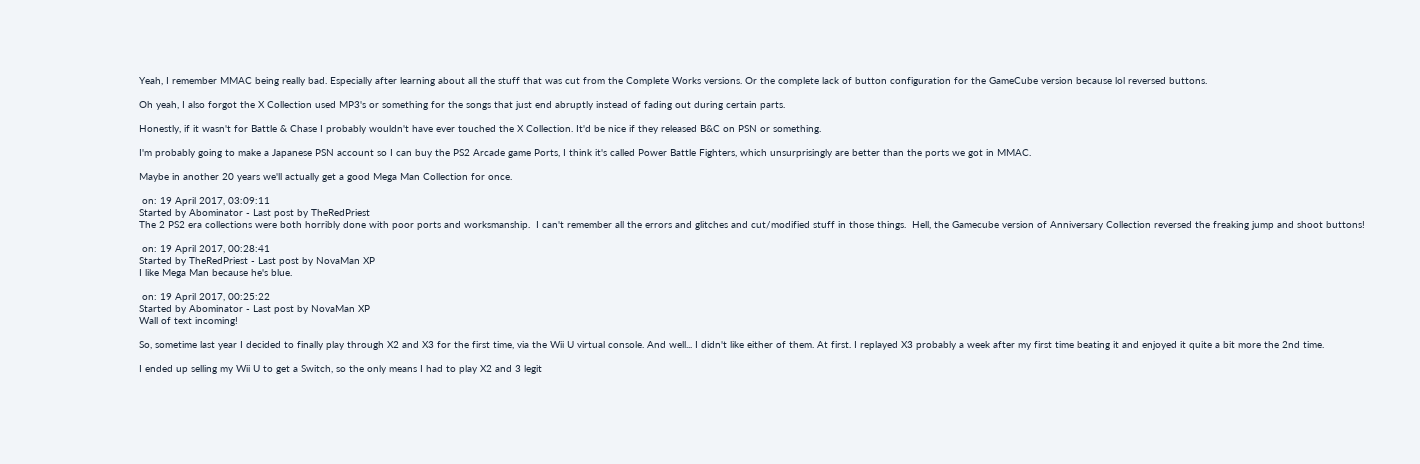Yeah, I remember MMAC being really bad. Especially after learning about all the stuff that was cut from the Complete Works versions. Or the complete lack of button configuration for the GameCube version because lol reversed buttons.

Oh yeah, I also forgot the X Collection used MP3's or something for the songs that just end abruptly instead of fading out during certain parts.

Honestly, if it wasn't for Battle & Chase I probably wouldn't have ever touched the X Collection. It'd be nice if they released B&C on PSN or something.

I'm probably going to make a Japanese PSN account so I can buy the PS2 Arcade game Ports, I think it's called Power Battle Fighters, which unsurprisingly are better than the ports we got in MMAC.

Maybe in another 20 years we'll actually get a good Mega Man Collection for once.

 on: 19 April 2017, 03:09:11
Started by Abominator - Last post by TheRedPriest
The 2 PS2 era collections were both horribly done with poor ports and worksmanship.  I can't remember all the errors and glitches and cut/modified stuff in those things.  Hell, the Gamecube version of Anniversary Collection reversed the freaking jump and shoot buttons!

 on: 19 April 2017, 00:28:41
Started by TheRedPriest - Last post by NovaMan XP
I like Mega Man because he's blue.

 on: 19 April 2017, 00:25:22
Started by Abominator - Last post by NovaMan XP
Wall of text incoming!

So, sometime last year I decided to finally play through X2 and X3 for the first time, via the Wii U virtual console. And well... I didn't like either of them. At first. I replayed X3 probably a week after my first time beating it and enjoyed it quite a bit more the 2nd time.

I ended up selling my Wii U to get a Switch, so the only means I had to play X2 and 3 legit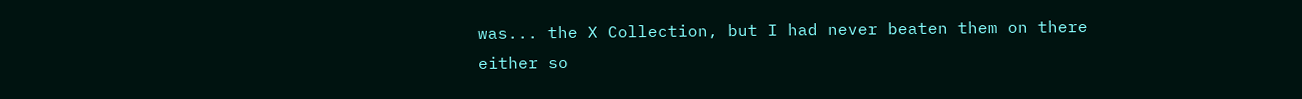was... the X Collection, but I had never beaten them on there either so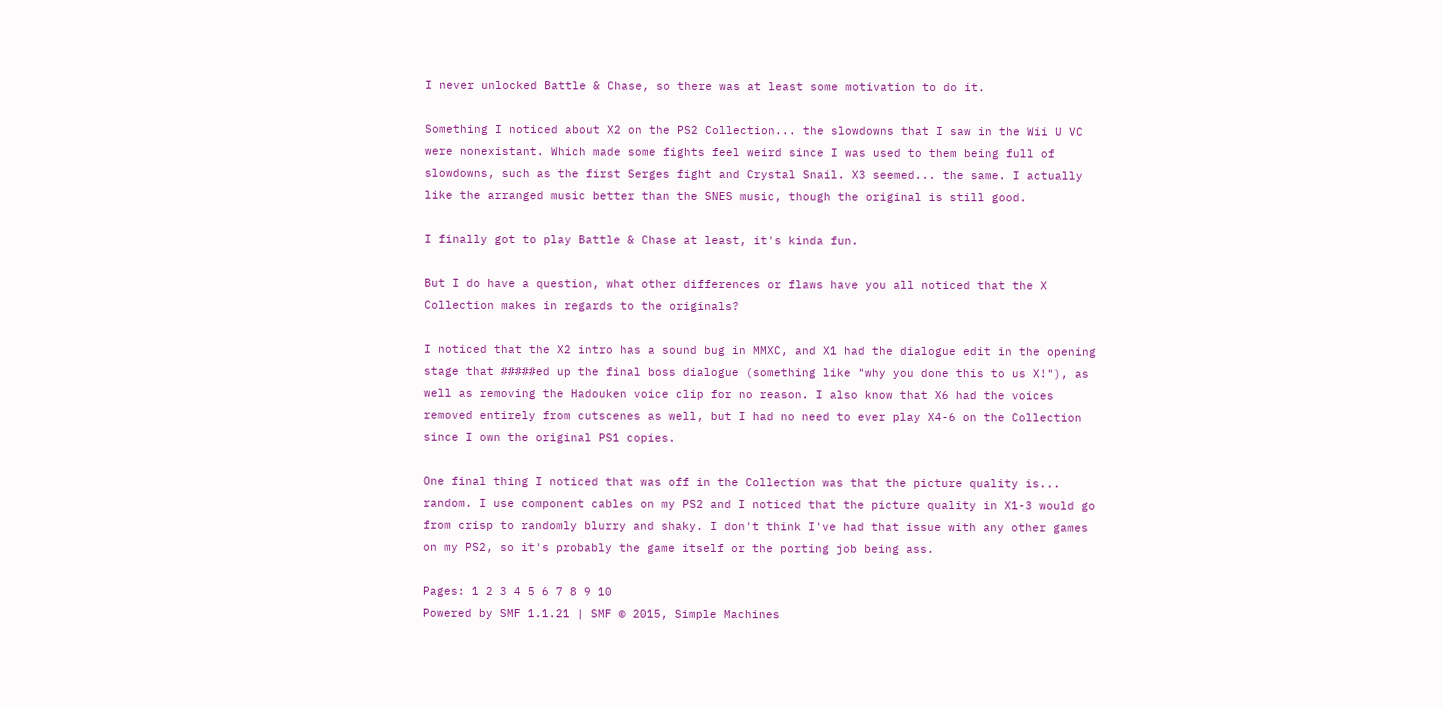I never unlocked Battle & Chase, so there was at least some motivation to do it.

Something I noticed about X2 on the PS2 Collection... the slowdowns that I saw in the Wii U VC were nonexistant. Which made some fights feel weird since I was used to them being full of slowdowns, such as the first Serges fight and Crystal Snail. X3 seemed... the same. I actually like the arranged music better than the SNES music, though the original is still good.

I finally got to play Battle & Chase at least, it's kinda fun.

But I do have a question, what other differences or flaws have you all noticed that the X Collection makes in regards to the originals?

I noticed that the X2 intro has a sound bug in MMXC, and X1 had the dialogue edit in the opening stage that #####ed up the final boss dialogue (something like "why you done this to us X!"), as well as removing the Hadouken voice clip for no reason. I also know that X6 had the voices removed entirely from cutscenes as well, but I had no need to ever play X4-6 on the Collection since I own the original PS1 copies.

One final thing I noticed that was off in the Collection was that the picture quality is... random. I use component cables on my PS2 and I noticed that the picture quality in X1-3 would go from crisp to randomly blurry and shaky. I don't think I've had that issue with any other games on my PS2, so it's probably the game itself or the porting job being ass.

Pages: 1 2 3 4 5 6 7 8 9 10
Powered by SMF 1.1.21 | SMF © 2015, Simple Machines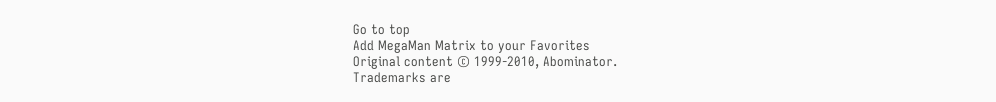Go to top
Add MegaMan Matrix to your Favorites
Original content © 1999-2010, Abominator.
Trademarks are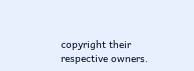copyright their respective owners.